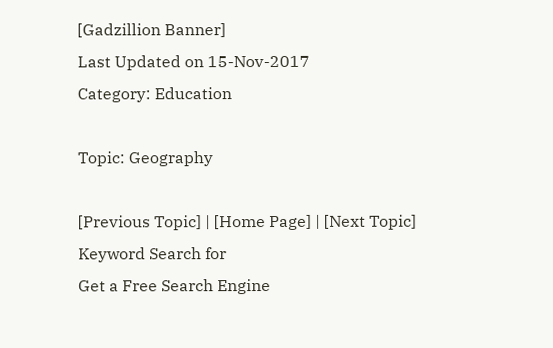[Gadzillion Banner]
Last Updated on 15-Nov-2017
Category: Education

Topic: Geography

[Previous Topic] | [Home Page] | [Next Topic]
Keyword Search for
Get a Free Search Engine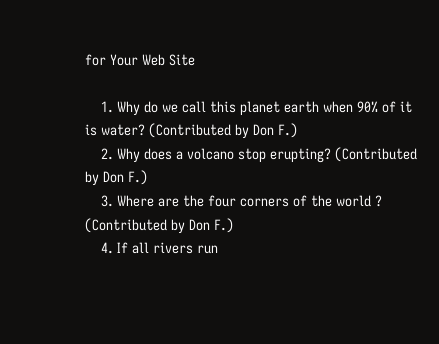for Your Web Site

    1. Why do we call this planet earth when 90% of it is water? (Contributed by Don F.)
    2. Why does a volcano stop erupting? (Contributed by Don F.)
    3. Where are the four corners of the world ? (Contributed by Don F.)
    4. If all rivers run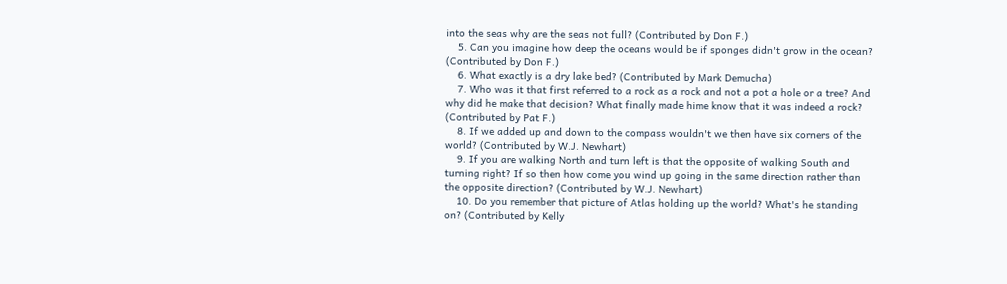into the seas why are the seas not full? (Contributed by Don F.)
    5. Can you imagine how deep the oceans would be if sponges didn't grow in the ocean? (Contributed by Don F.)
    6. What exactly is a dry lake bed? (Contributed by Mark Demucha)
    7. Who was it that first referred to a rock as a rock and not a pot a hole or a tree? And why did he make that decision? What finally made hime know that it was indeed a rock? (Contributed by Pat F.)
    8. If we added up and down to the compass wouldn't we then have six corners of the world? (Contributed by W.J. Newhart)
    9. If you are walking North and turn left is that the opposite of walking South and turning right? If so then how come you wind up going in the same direction rather than the opposite direction? (Contributed by W.J. Newhart)
    10. Do you remember that picture of Atlas holding up the world? What's he standing on? (Contributed by Kelly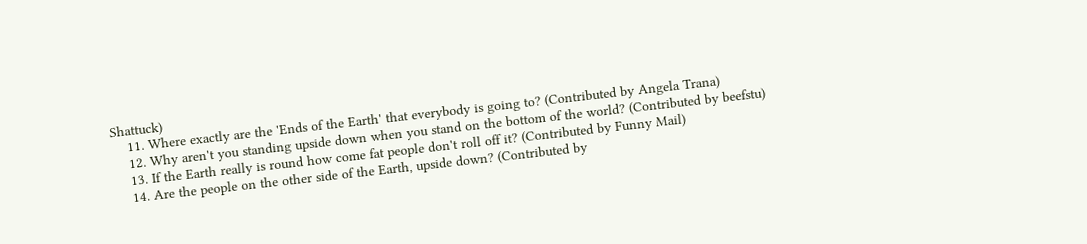Shattuck)
    11. Where exactly are the 'Ends of the Earth' that everybody is going to? (Contributed by Angela Trana)
    12. Why aren't you standing upside down when you stand on the bottom of the world? (Contributed by beefstu)
    13. If the Earth really is round how come fat people don't roll off it? (Contributed by Funny Mail)
    14. Are the people on the other side of the Earth, upside down? (Contributed by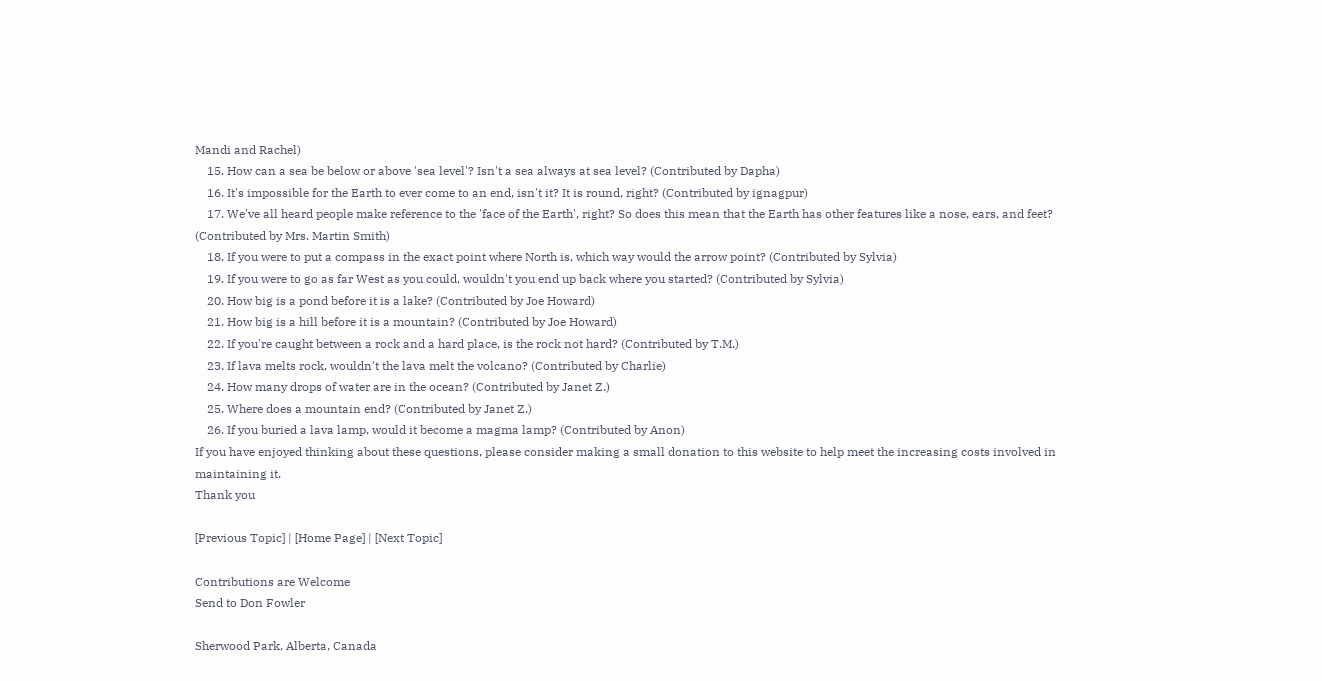Mandi and Rachel)
    15. How can a sea be below or above 'sea level'? Isn't a sea always at sea level? (Contributed by Dapha)
    16. It's impossible for the Earth to ever come to an end, isn't it? It is round, right? (Contributed by ignagpur)
    17. We've all heard people make reference to the 'face of the Earth', right? So does this mean that the Earth has other features like a nose, ears, and feet? (Contributed by Mrs. Martin Smith)
    18. If you were to put a compass in the exact point where North is, which way would the arrow point? (Contributed by Sylvia)
    19. If you were to go as far West as you could, wouldn't you end up back where you started? (Contributed by Sylvia)
    20. How big is a pond before it is a lake? (Contributed by Joe Howard)
    21. How big is a hill before it is a mountain? (Contributed by Joe Howard)
    22. If you're caught between a rock and a hard place, is the rock not hard? (Contributed by T.M.)
    23. If lava melts rock, wouldn't the lava melt the volcano? (Contributed by Charlie)
    24. How many drops of water are in the ocean? (Contributed by Janet Z.)
    25. Where does a mountain end? (Contributed by Janet Z.)
    26. If you buried a lava lamp, would it become a magma lamp? (Contributed by Anon)
If you have enjoyed thinking about these questions, please consider making a small donation to this website to help meet the increasing costs involved in maintaining it.
Thank you

[Previous Topic] | [Home Page] | [Next Topic]

Contributions are Welcome
Send to Don Fowler

Sherwood Park, Alberta, Canada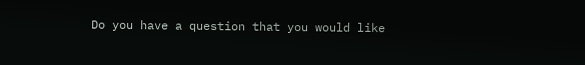Do you have a question that you would like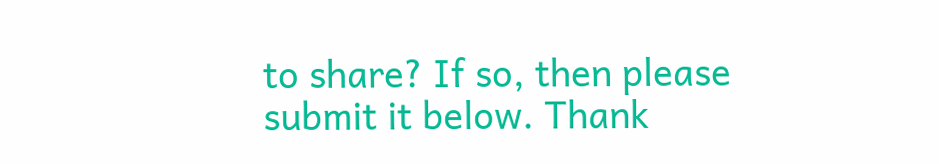to share? If so, then please submit it below. Thank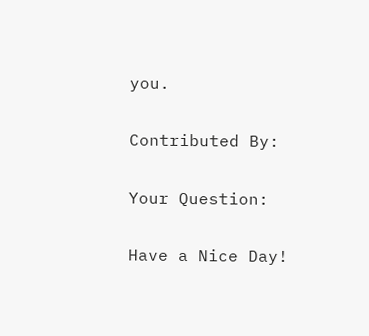you.

Contributed By:

Your Question:

Have a Nice Day!